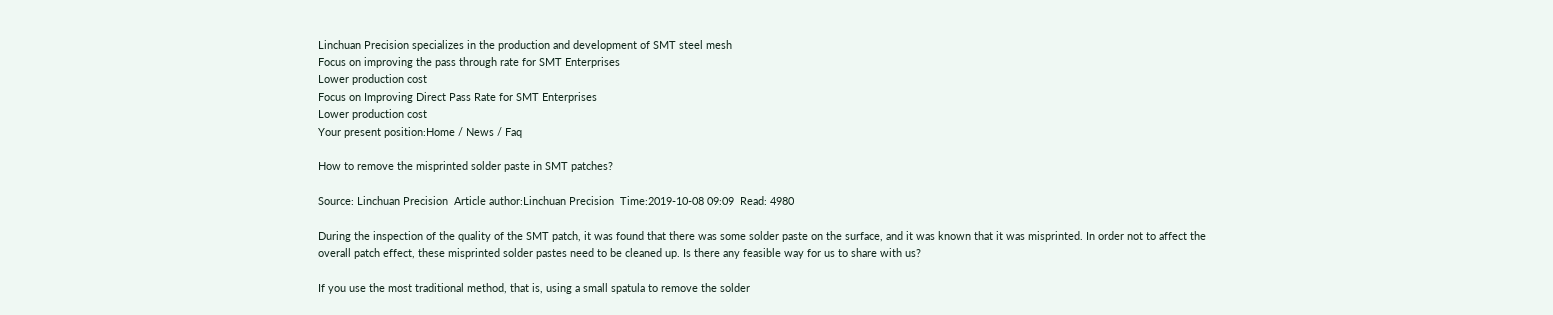Linchuan Precision specializes in the production and development of SMT steel mesh
Focus on improving the pass through rate for SMT Enterprises
Lower production cost
Focus on Improving Direct Pass Rate for SMT Enterprises
Lower production cost
Your present position:Home / News / Faq

How to remove the misprinted solder paste in SMT patches?

Source: Linchuan Precision  Article author:Linchuan Precision  Time:2019-10-08 09:09  Read: 4980

During the inspection of the quality of the SMT patch, it was found that there was some solder paste on the surface, and it was known that it was misprinted. In order not to affect the overall patch effect, these misprinted solder pastes need to be cleaned up. Is there any feasible way for us to share with us?

If you use the most traditional method, that is, using a small spatula to remove the solder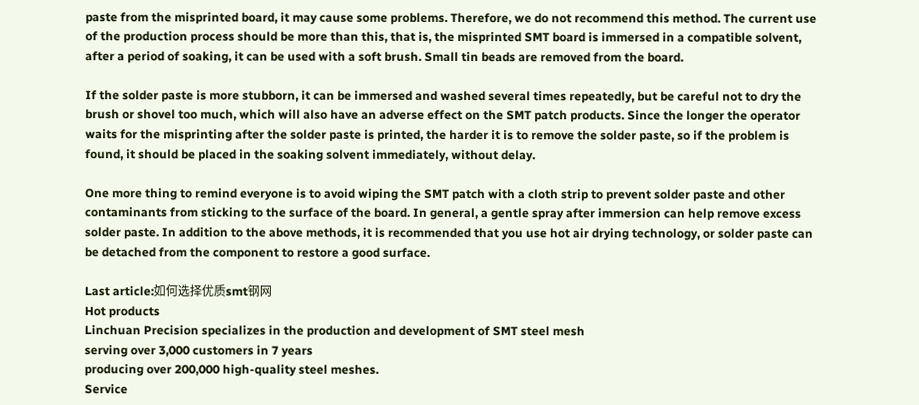paste from the misprinted board, it may cause some problems. Therefore, we do not recommend this method. The current use of the production process should be more than this, that is, the misprinted SMT board is immersed in a compatible solvent, after a period of soaking, it can be used with a soft brush. Small tin beads are removed from the board.

If the solder paste is more stubborn, it can be immersed and washed several times repeatedly, but be careful not to dry the brush or shovel too much, which will also have an adverse effect on the SMT patch products. Since the longer the operator waits for the misprinting after the solder paste is printed, the harder it is to remove the solder paste, so if the problem is found, it should be placed in the soaking solvent immediately, without delay.

One more thing to remind everyone is to avoid wiping the SMT patch with a cloth strip to prevent solder paste and other contaminants from sticking to the surface of the board. In general, a gentle spray after immersion can help remove excess solder paste. In addition to the above methods, it is recommended that you use hot air drying technology, or solder paste can be detached from the component to restore a good surface.

Last article:如何选择优质smt钢网
Hot products
Linchuan Precision specializes in the production and development of SMT steel mesh
serving over 3,000 customers in 7 years
producing over 200,000 high-quality steel meshes.
Service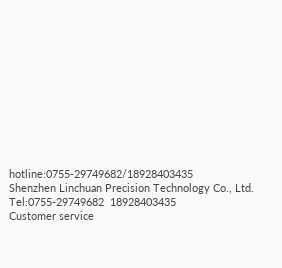hotline:0755-29749682/18928403435
Shenzhen Linchuan Precision Technology Co., Ltd.
Tel:0755-29749682  18928403435
Customer service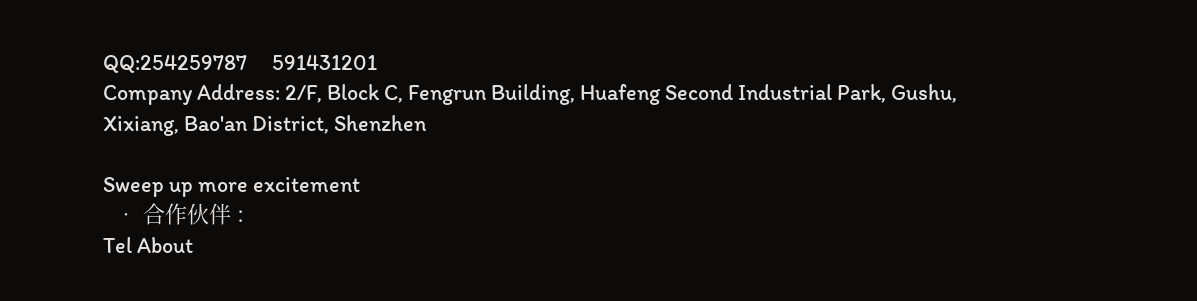QQ:254259787     591431201
Company Address: 2/F, Block C, Fengrun Building, Huafeng Second Industrial Park, Gushu, Xixiang, Bao'an District, Shenzhen

Sweep up more excitement
  • 合作伙伴 :
Tel About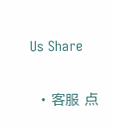Us Share


  • 客服 点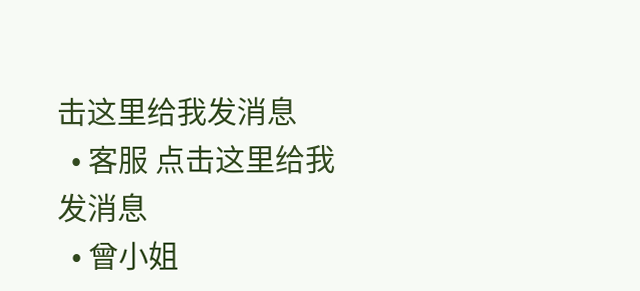击这里给我发消息
  • 客服 点击这里给我发消息
  • 曾小姐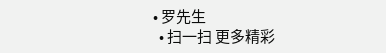• 罗先生
  • 扫一扫 更多精彩